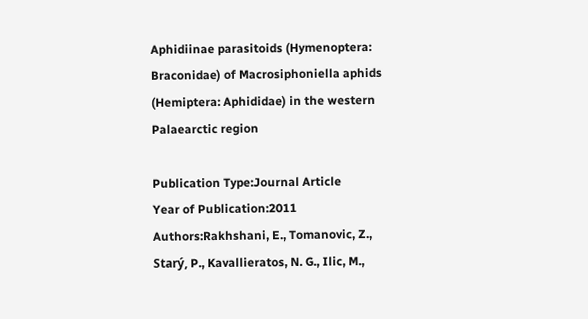Aphidiinae parasitoids (Hymenoptera: Braconidae) of Macrosiphoniella aphids (Hemiptera: Aphididae) in the western Palaearctic region

Publication Type:Journal Article
Year of Publication:2011
Authors:Rakhshani, E., Tomanovic, Z., Starý, P., Kavallieratos, N. G., Ilic, M.,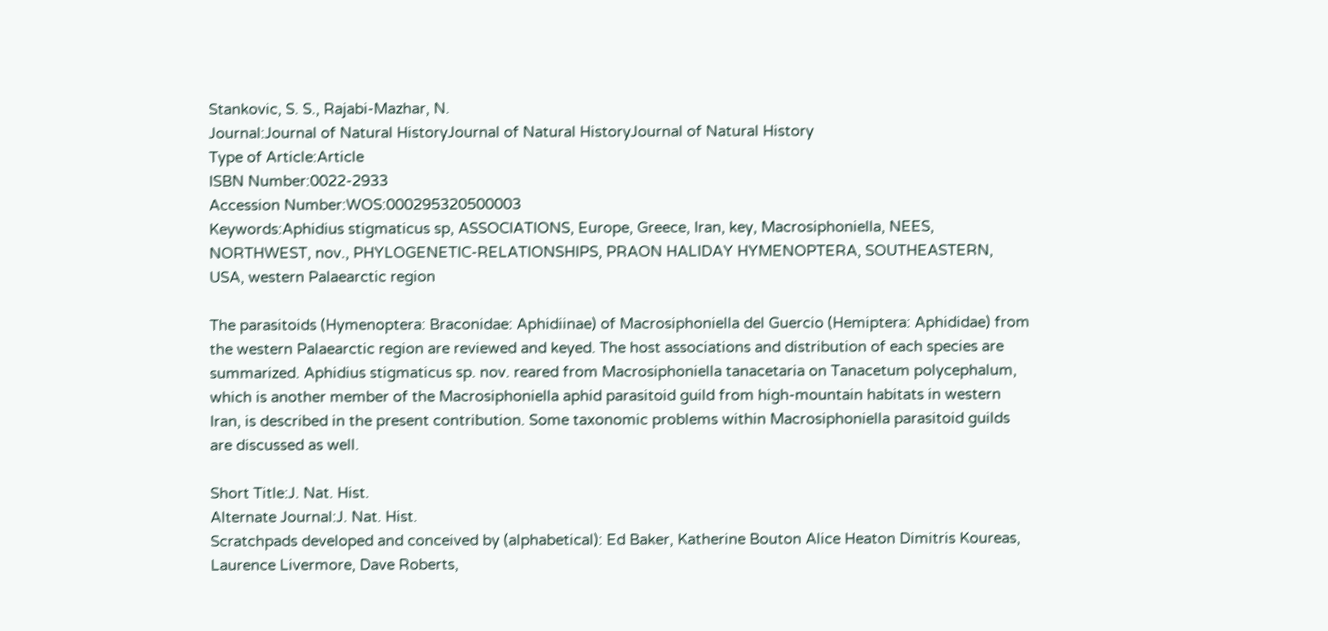Stankovic, S. S., Rajabi-Mazhar, N.
Journal:Journal of Natural HistoryJournal of Natural HistoryJournal of Natural History
Type of Article:Article
ISBN Number:0022-2933
Accession Number:WOS:000295320500003
Keywords:Aphidius stigmaticus sp, ASSOCIATIONS, Europe, Greece, Iran, key, Macrosiphoniella, NEES, NORTHWEST, nov., PHYLOGENETIC-RELATIONSHIPS, PRAON HALIDAY HYMENOPTERA, SOUTHEASTERN, USA, western Palaearctic region

The parasitoids (Hymenoptera: Braconidae: Aphidiinae) of Macrosiphoniella del Guercio (Hemiptera: Aphididae) from the western Palaearctic region are reviewed and keyed. The host associations and distribution of each species are summarized. Aphidius stigmaticus sp. nov. reared from Macrosiphoniella tanacetaria on Tanacetum polycephalum, which is another member of the Macrosiphoniella aphid parasitoid guild from high-mountain habitats in western Iran, is described in the present contribution. Some taxonomic problems within Macrosiphoniella parasitoid guilds are discussed as well.

Short Title:J. Nat. Hist.
Alternate Journal:J. Nat. Hist.
Scratchpads developed and conceived by (alphabetical): Ed Baker, Katherine Bouton Alice Heaton Dimitris Koureas, Laurence Livermore, Dave Roberts,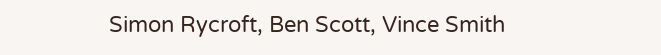Simon Rycroft, Ben Scott, Vince Smith